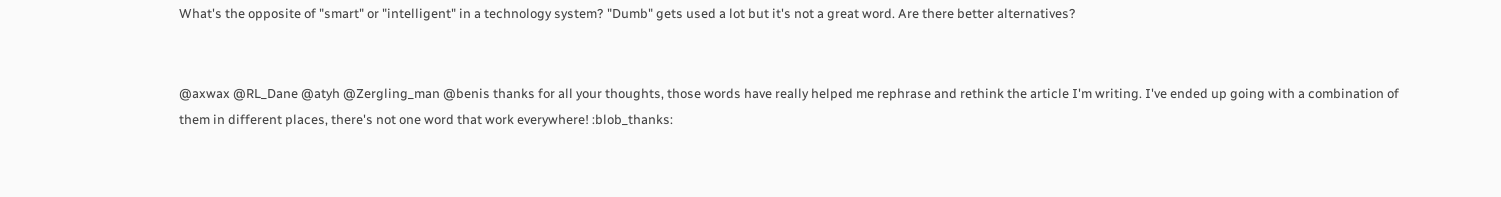What's the opposite of "smart" or "intelligent" in a technology system? "Dumb" gets used a lot but it's not a great word. Are there better alternatives?


@axwax @RL_Dane @atyh @Zergling_man @benis thanks for all your thoughts, those words have really helped me rephrase and rethink the article I'm writing. I've ended up going with a combination of them in different places, there's not one word that work everywhere! :blob_thanks: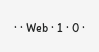· · Web · 1 · 0 ·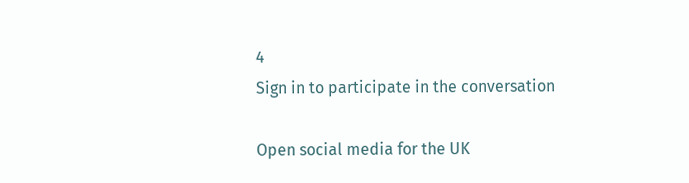4
Sign in to participate in the conversation

Open social media for the UK